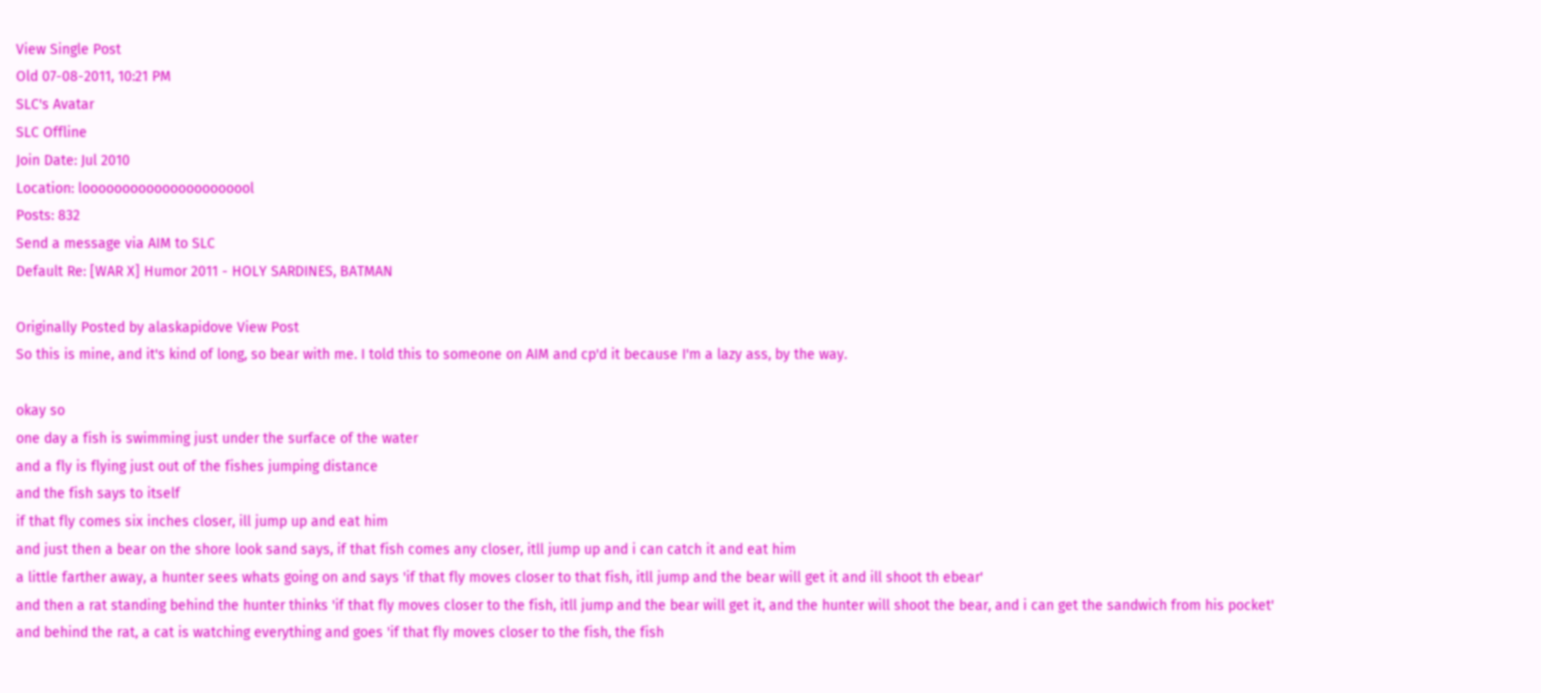View Single Post
Old 07-08-2011, 10:21 PM
SLC's Avatar
SLC Offline
Join Date: Jul 2010
Location: loooooooooooooooooooool
Posts: 832
Send a message via AIM to SLC
Default Re: [WAR X] Humor 2011 - HOLY SARDINES, BATMAN

Originally Posted by alaskapidove View Post
So this is mine, and it's kind of long, so bear with me. I told this to someone on AIM and cp'd it because I'm a lazy ass, by the way.

okay so
one day a fish is swimming just under the surface of the water
and a fly is flying just out of the fishes jumping distance
and the fish says to itself
if that fly comes six inches closer, ill jump up and eat him
and just then a bear on the shore look sand says, if that fish comes any closer, itll jump up and i can catch it and eat him
a little farther away, a hunter sees whats going on and says 'if that fly moves closer to that fish, itll jump and the bear will get it and ill shoot th ebear'
and then a rat standing behind the hunter thinks 'if that fly moves closer to the fish, itll jump and the bear will get it, and the hunter will shoot the bear, and i can get the sandwich from his pocket'
and behind the rat, a cat is watching everything and goes 'if that fly moves closer to the fish, the fish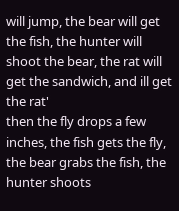will jump, the bear will get the fish, the hunter will shoot the bear, the rat will get the sandwich, and ill get the rat'
then the fly drops a few inches, the fish gets the fly, the bear grabs the fish, the hunter shoots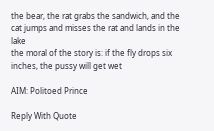the bear, the rat grabs the sandwich, and the cat jumps and misses the rat and lands in the lake
the moral of the story is: if the fly drops six inches, the pussy will get wet

AIM: Politoed Prince

Reply With Quote